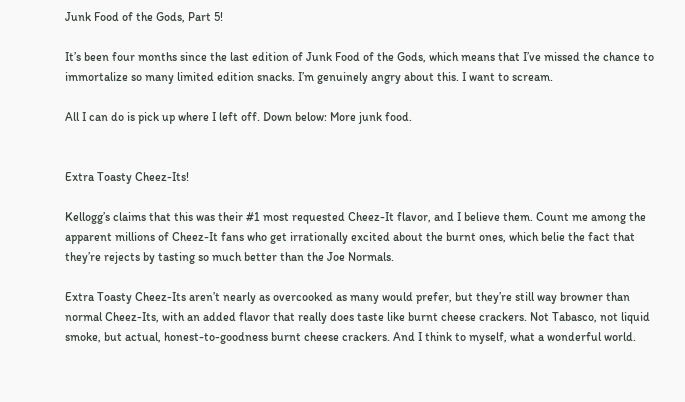Junk Food of the Gods, Part 5!

It’s been four months since the last edition of Junk Food of the Gods, which means that I’ve missed the chance to immortalize so many limited edition snacks. I’m genuinely angry about this. I want to scream.

All I can do is pick up where I left off. Down below: More junk food.


Extra Toasty Cheez-Its!

Kellogg’s claims that this was their #1 most requested Cheez-It flavor, and I believe them. Count me among the apparent millions of Cheez-It fans who get irrationally excited about the burnt ones, which belie the fact that they’re rejects by tasting so much better than the Joe Normals.

Extra Toasty Cheez-Its aren’t nearly as overcooked as many would prefer, but they’re still way browner than normal Cheez-Its, with an added flavor that really does taste like burnt cheese crackers. Not Tabasco, not liquid smoke, but actual, honest-to-goodness burnt cheese crackers. And I think to myself, what a wonderful world.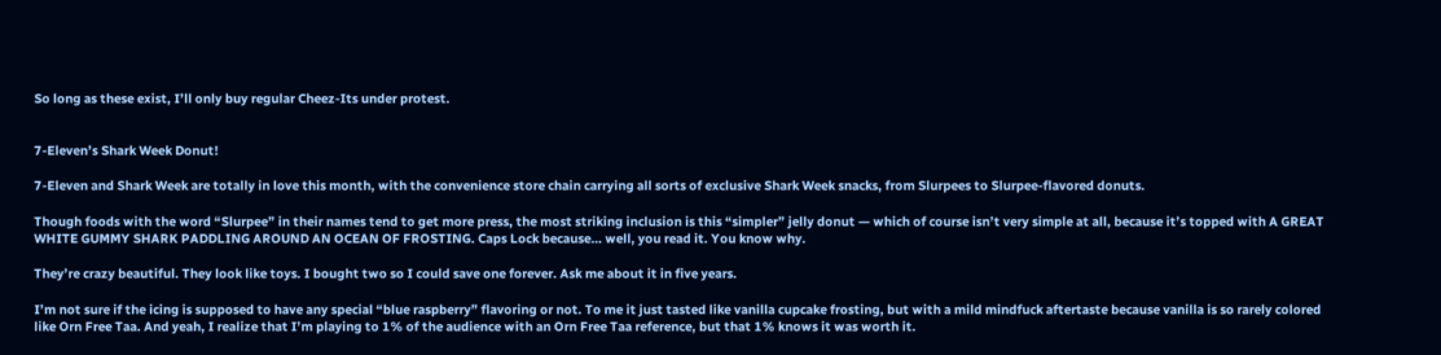So long as these exist, I’ll only buy regular Cheez-Its under protest.


7-Eleven’s Shark Week Donut!

7-Eleven and Shark Week are totally in love this month, with the convenience store chain carrying all sorts of exclusive Shark Week snacks, from Slurpees to Slurpee-flavored donuts.

Though foods with the word “Slurpee” in their names tend to get more press, the most striking inclusion is this “simpler” jelly donut — which of course isn’t very simple at all, because it’s topped with A GREAT WHITE GUMMY SHARK PADDLING AROUND AN OCEAN OF FROSTING. Caps Lock because… well, you read it. You know why.

They’re crazy beautiful. They look like toys. I bought two so I could save one forever. Ask me about it in five years.

I’m not sure if the icing is supposed to have any special “blue raspberry” flavoring or not. To me it just tasted like vanilla cupcake frosting, but with a mild mindfuck aftertaste because vanilla is so rarely colored like Orn Free Taa. And yeah, I realize that I’m playing to 1% of the audience with an Orn Free Taa reference, but that 1% knows it was worth it.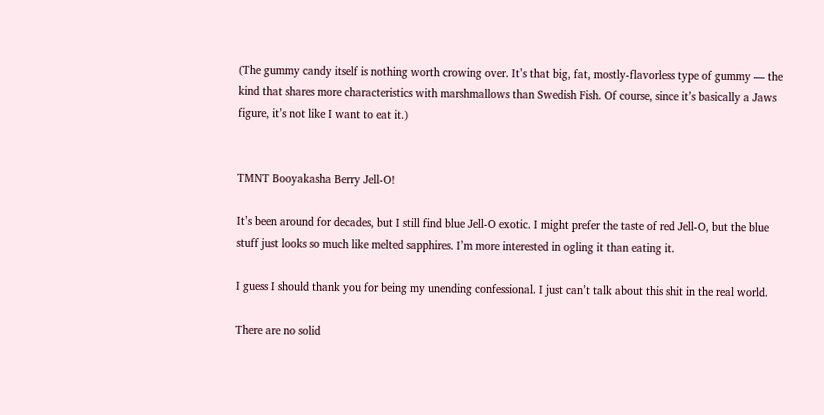(The gummy candy itself is nothing worth crowing over. It’s that big, fat, mostly-flavorless type of gummy — the kind that shares more characteristics with marshmallows than Swedish Fish. Of course, since it’s basically a Jaws figure, it’s not like I want to eat it.)


TMNT Booyakasha Berry Jell-O!

It’s been around for decades, but I still find blue Jell-O exotic. I might prefer the taste of red Jell-O, but the blue stuff just looks so much like melted sapphires. I’m more interested in ogling it than eating it.

I guess I should thank you for being my unending confessional. I just can’t talk about this shit in the real world.

There are no solid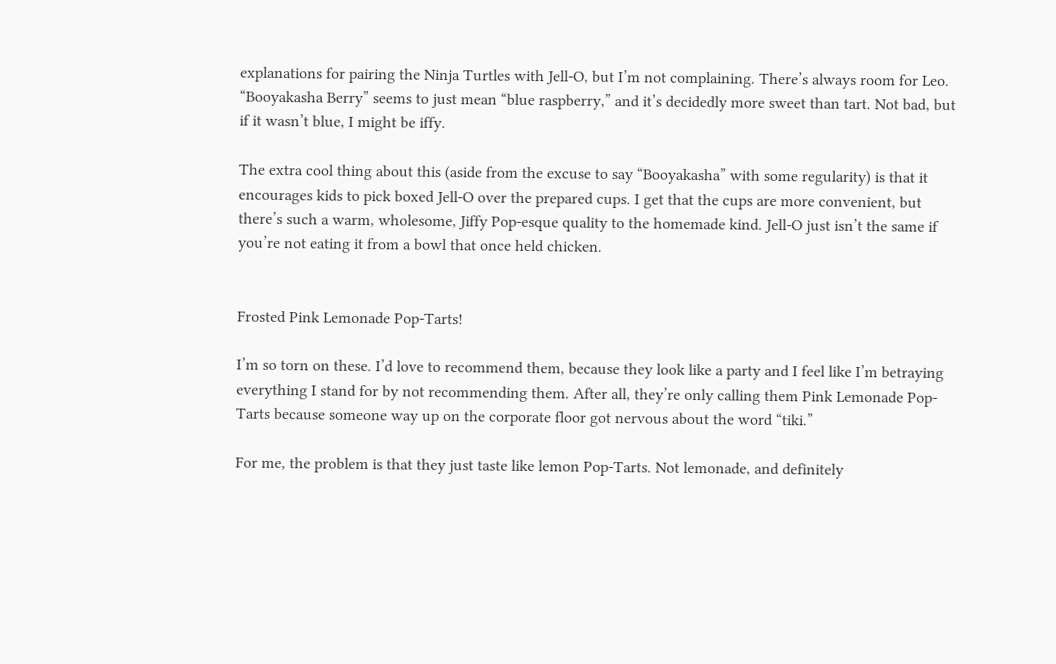explanations for pairing the Ninja Turtles with Jell-O, but I’m not complaining. There’s always room for Leo. “Booyakasha Berry” seems to just mean “blue raspberry,” and it’s decidedly more sweet than tart. Not bad, but if it wasn’t blue, I might be iffy.

The extra cool thing about this (aside from the excuse to say “Booyakasha” with some regularity) is that it encourages kids to pick boxed Jell-O over the prepared cups. I get that the cups are more convenient, but there’s such a warm, wholesome, Jiffy Pop-esque quality to the homemade kind. Jell-O just isn’t the same if you’re not eating it from a bowl that once held chicken.


Frosted Pink Lemonade Pop-Tarts!

I’m so torn on these. I’d love to recommend them, because they look like a party and I feel like I’m betraying everything I stand for by not recommending them. After all, they’re only calling them Pink Lemonade Pop-Tarts because someone way up on the corporate floor got nervous about the word “tiki.”

For me, the problem is that they just taste like lemon Pop-Tarts. Not lemonade, and definitely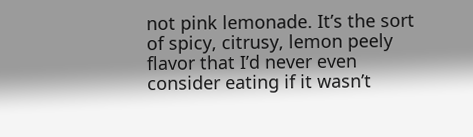not pink lemonade. It’s the sort of spicy, citrusy, lemon peely flavor that I’d never even consider eating if it wasn’t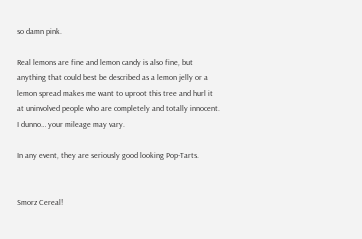so damn pink.

Real lemons are fine and lemon candy is also fine, but anything that could best be described as a lemon jelly or a lemon spread makes me want to uproot this tree and hurl it at uninvolved people who are completely and totally innocent. I dunno… your mileage may vary.

In any event, they are seriously good looking Pop-Tarts.


Smorz Cereal!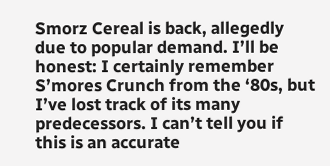Smorz Cereal is back, allegedly due to popular demand. I’ll be honest: I certainly remember S’mores Crunch from the ‘80s, but I’ve lost track of its many predecessors. I can’t tell you if this is an accurate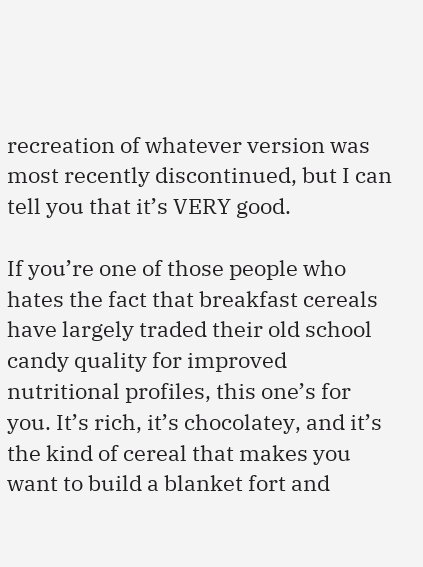recreation of whatever version was most recently discontinued, but I can tell you that it’s VERY good.

If you’re one of those people who hates the fact that breakfast cereals have largely traded their old school candy quality for improved nutritional profiles, this one’s for you. It’s rich, it’s chocolatey, and it’s the kind of cereal that makes you want to build a blanket fort and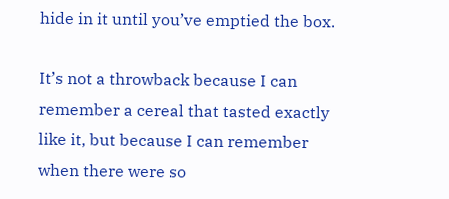hide in it until you’ve emptied the box.

It’s not a throwback because I can remember a cereal that tasted exactly like it, but because I can remember when there were so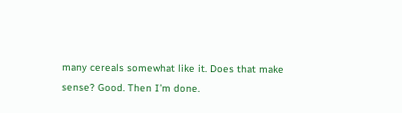many cereals somewhat like it. Does that make sense? Good. Then I’m done.